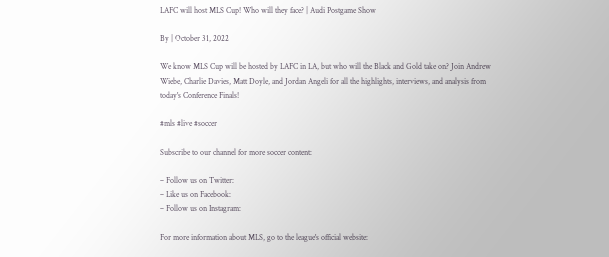LAFC will host MLS Cup! Who will they face? | Audi Postgame Show

By | October 31, 2022

We know MLS Cup will be hosted by LAFC in LA, but who will the Black and Gold take on? Join Andrew Wiebe, Charlie Davies, Matt Doyle, and Jordan Angeli for all the highlights, interviews, and analysis from today's Conference Finals!

#mls #live #soccer

Subscribe to our channel for more soccer content:

– Follow us on Twitter:
– Like us on Facebook:
– Follow us on Instagram:

For more information about MLS, go to the league's official website: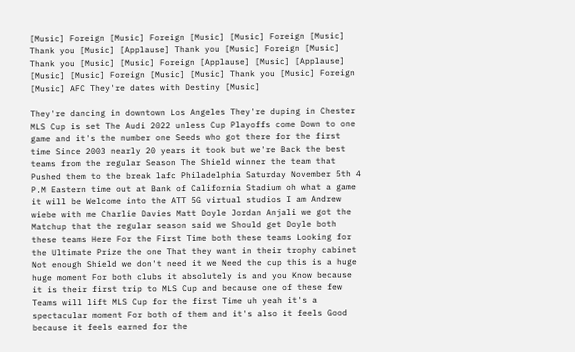[Music] Foreign [Music] Foreign [Music] [Music] Foreign [Music] Thank you [Music] [Applause] Thank you [Music] Foreign [Music] Thank you [Music] [Music] Foreign [Applause] [Music] [Applause] [Music] [Music] Foreign [Music] [Music] Thank you [Music] Foreign [Music] AFC They're dates with Destiny [Music]

They're dancing in downtown Los Angeles They're duping in Chester MLS Cup is set The Audi 2022 unless Cup Playoffs come Down to one game and it's the number one Seeds who got there for the first time Since 2003 nearly 20 years it took but we're Back the best teams from the regular Season The Shield winner the team that Pushed them to the break lafc Philadelphia Saturday November 5th 4 P.M Eastern time out at Bank of California Stadium oh what a game it will be Welcome into the ATT 5G virtual studios I am Andrew wiebe with me Charlie Davies Matt Doyle Jordan Anjali we got the Matchup that the regular season said we Should get Doyle both these teams Here For the First Time both these teams Looking for the Ultimate Prize the one That they want in their trophy cabinet Not enough Shield we don't need it we Need the cup this is a huge huge moment For both clubs it absolutely is and you Know because it is their first trip to MLS Cup and because one of these few Teams will lift MLS Cup for the first Time uh yeah it's a spectacular moment For both of them and it's also it feels Good because it feels earned for the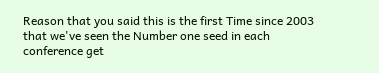Reason that you said this is the first Time since 2003 that we've seen the Number one seed in each conference get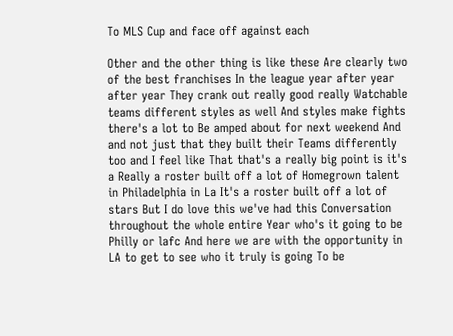To MLS Cup and face off against each

Other and the other thing is like these Are clearly two of the best franchises In the league year after year after year They crank out really good really Watchable teams different styles as well And styles make fights there's a lot to Be amped about for next weekend And and not just that they built their Teams differently too and I feel like That that's a really big point is it's a Really a roster built off a lot of Homegrown talent in Philadelphia in La It's a roster built off a lot of stars But I do love this we've had this Conversation throughout the whole entire Year who's it going to be Philly or lafc And here we are with the opportunity in LA to get to see who it truly is going To be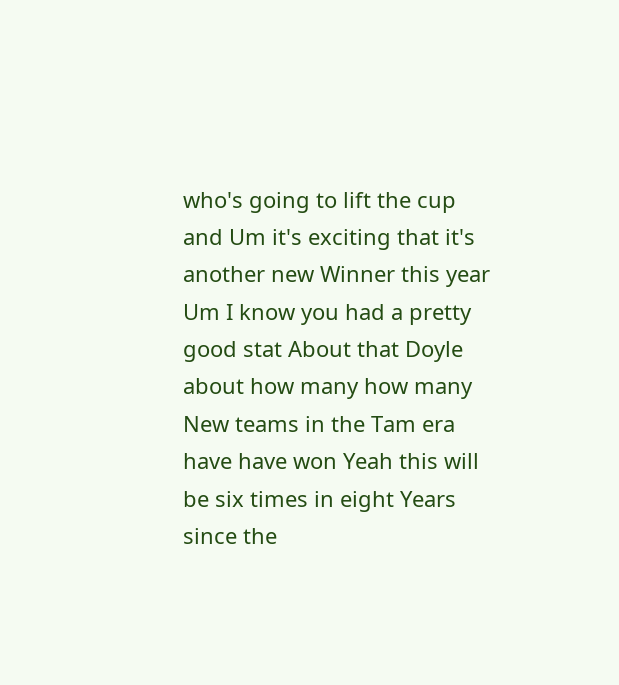who's going to lift the cup and Um it's exciting that it's another new Winner this year Um I know you had a pretty good stat About that Doyle about how many how many New teams in the Tam era have have won Yeah this will be six times in eight Years since the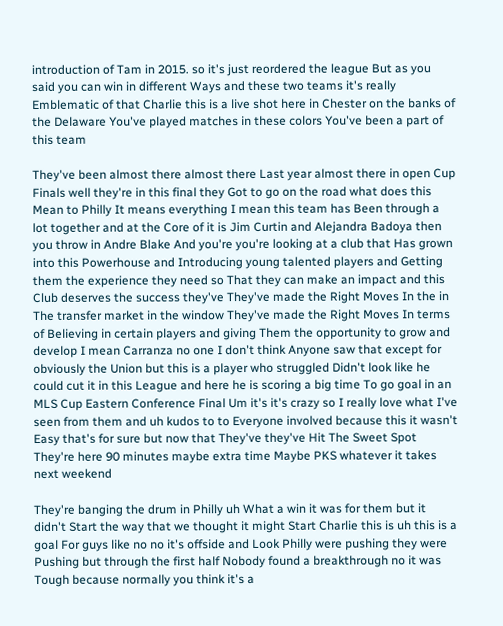introduction of Tam in 2015. so it's just reordered the league But as you said you can win in different Ways and these two teams it's really Emblematic of that Charlie this is a live shot here in Chester on the banks of the Delaware You've played matches in these colors You've been a part of this team

They've been almost there almost there Last year almost there in open Cup Finals well they're in this final they Got to go on the road what does this Mean to Philly It means everything I mean this team has Been through a lot together and at the Core of it is Jim Curtin and Alejandra Badoya then you throw in Andre Blake And you're you're looking at a club that Has grown into this Powerhouse and Introducing young talented players and Getting them the experience they need so That they can make an impact and this Club deserves the success they've They've made the Right Moves In the in The transfer market in the window They've made the Right Moves In terms of Believing in certain players and giving Them the opportunity to grow and develop I mean Carranza no one I don't think Anyone saw that except for obviously the Union but this is a player who struggled Didn't look like he could cut it in this League and here he is scoring a big time To go goal in an MLS Cup Eastern Conference Final Um it's it's crazy so I really love what I've seen from them and uh kudos to to Everyone involved because this it wasn't Easy that's for sure but now that They've they've Hit The Sweet Spot They're here 90 minutes maybe extra time Maybe PKS whatever it takes next weekend

They're banging the drum in Philly uh What a win it was for them but it didn't Start the way that we thought it might Start Charlie this is uh this is a goal For guys like no no it's offside and Look Philly were pushing they were Pushing but through the first half Nobody found a breakthrough no it was Tough because normally you think it's a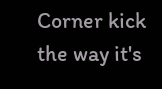Corner kick the way it's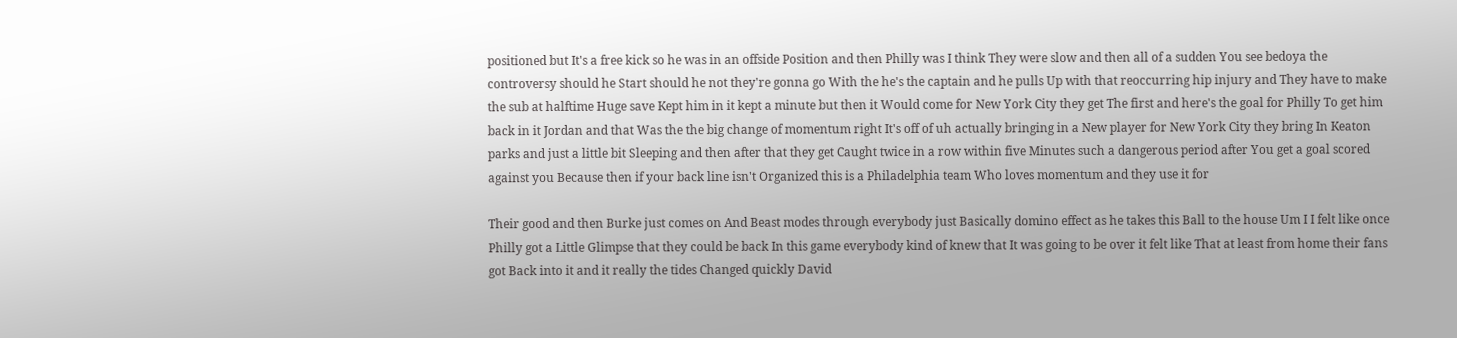positioned but It's a free kick so he was in an offside Position and then Philly was I think They were slow and then all of a sudden You see bedoya the controversy should he Start should he not they're gonna go With the he's the captain and he pulls Up with that reoccurring hip injury and They have to make the sub at halftime Huge save Kept him in it kept a minute but then it Would come for New York City they get The first and here's the goal for Philly To get him back in it Jordan and that Was the the big change of momentum right It's off of uh actually bringing in a New player for New York City they bring In Keaton parks and just a little bit Sleeping and then after that they get Caught twice in a row within five Minutes such a dangerous period after You get a goal scored against you Because then if your back line isn't Organized this is a Philadelphia team Who loves momentum and they use it for

Their good and then Burke just comes on And Beast modes through everybody just Basically domino effect as he takes this Ball to the house Um I I felt like once Philly got a Little Glimpse that they could be back In this game everybody kind of knew that It was going to be over it felt like That at least from home their fans got Back into it and it really the tides Changed quickly David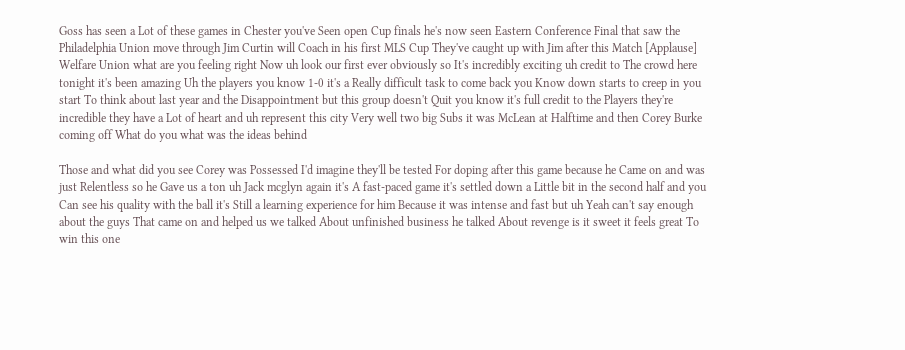Goss has seen a Lot of these games in Chester you've Seen open Cup finals he's now seen Eastern Conference Final that saw the Philadelphia Union move through Jim Curtin will Coach in his first MLS Cup They've caught up with Jim after this Match [Applause] Welfare Union what are you feeling right Now uh look our first ever obviously so It's incredibly exciting uh credit to The crowd here tonight it's been amazing Uh the players you know 1-0 it's a Really difficult task to come back you Know down starts to creep in you start To think about last year and the Disappointment but this group doesn't Quit you know it's full credit to the Players they're incredible they have a Lot of heart and uh represent this city Very well two big Subs it was McLean at Halftime and then Corey Burke coming off What do you what was the ideas behind

Those and what did you see Corey was Possessed I'd imagine they'll be tested For doping after this game because he Came on and was just Relentless so he Gave us a ton uh Jack mcglyn again it's A fast-paced game it's settled down a Little bit in the second half and you Can see his quality with the ball it's Still a learning experience for him Because it was intense and fast but uh Yeah can't say enough about the guys That came on and helped us we talked About unfinished business he talked About revenge is it sweet it feels great To win this one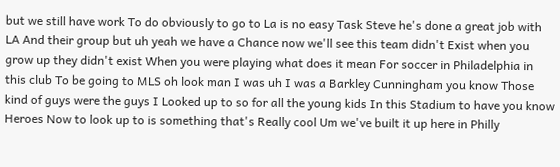but we still have work To do obviously to go to La is no easy Task Steve he's done a great job with LA And their group but uh yeah we have a Chance now we'll see this team didn't Exist when you grow up they didn't exist When you were playing what does it mean For soccer in Philadelphia in this club To be going to MLS oh look man I was uh I was a Barkley Cunningham you know Those kind of guys were the guys I Looked up to so for all the young kids In this Stadium to have you know Heroes Now to look up to is something that's Really cool Um we've built it up here in Philly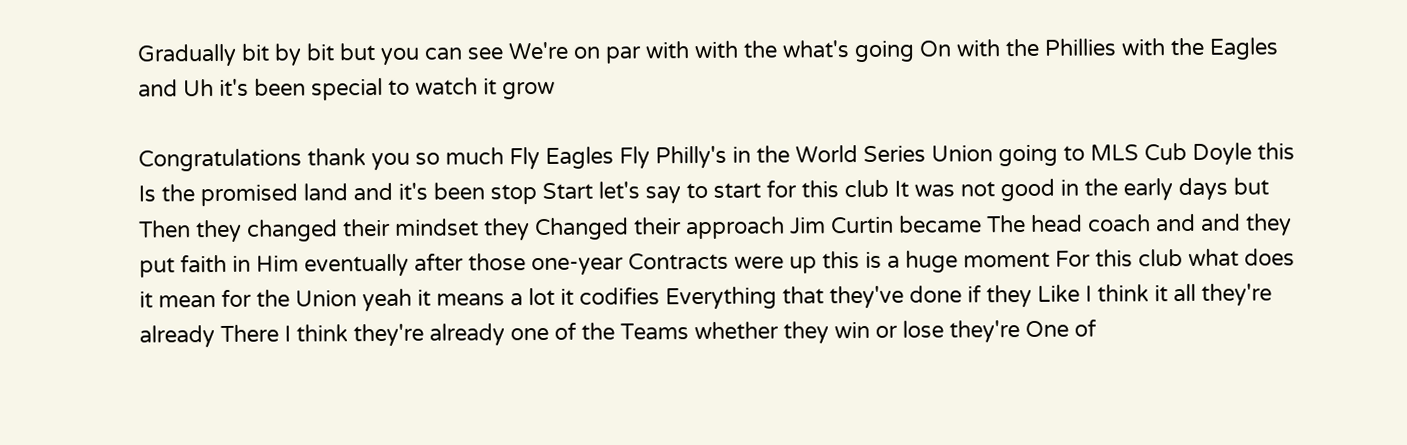Gradually bit by bit but you can see We're on par with with the what's going On with the Phillies with the Eagles and Uh it's been special to watch it grow

Congratulations thank you so much Fly Eagles Fly Philly's in the World Series Union going to MLS Cub Doyle this Is the promised land and it's been stop Start let's say to start for this club It was not good in the early days but Then they changed their mindset they Changed their approach Jim Curtin became The head coach and and they put faith in Him eventually after those one-year Contracts were up this is a huge moment For this club what does it mean for the Union yeah it means a lot it codifies Everything that they've done if they Like I think it all they're already There I think they're already one of the Teams whether they win or lose they're One of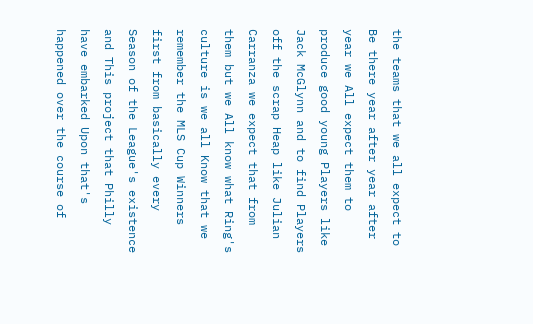the teams that we all expect to Be there year after year after year we All expect them to produce good young Players like Jack McGlynn and to find Players off the scrap Heap like Julian Carranza we expect that from them but we All know what Ring's culture is we all Know that we remember the MLS Cup Winners first from basically every Season of the League's existence and This project that Philly have embarked Upon that's happened over the course of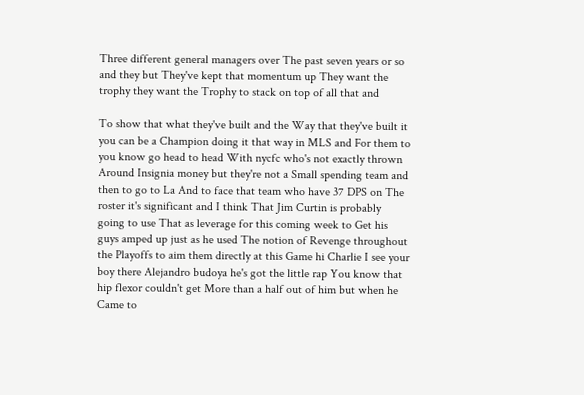Three different general managers over The past seven years or so and they but They've kept that momentum up They want the trophy they want the Trophy to stack on top of all that and

To show that what they've built and the Way that they've built it you can be a Champion doing it that way in MLS and For them to you know go head to head With nycfc who's not exactly thrown Around Insignia money but they're not a Small spending team and then to go to La And to face that team who have 37 DPS on The roster it's significant and I think That Jim Curtin is probably going to use That as leverage for this coming week to Get his guys amped up just as he used The notion of Revenge throughout the Playoffs to aim them directly at this Game hi Charlie I see your boy there Alejandro budoya he's got the little rap You know that hip flexor couldn't get More than a half out of him but when he Came to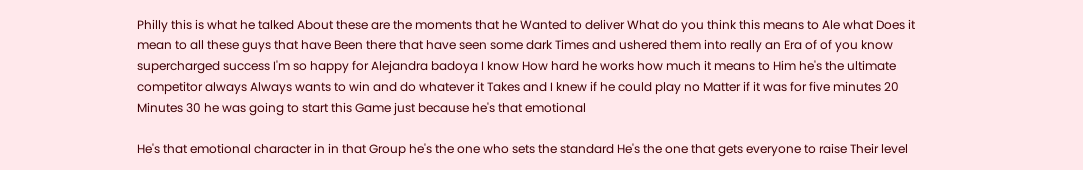Philly this is what he talked About these are the moments that he Wanted to deliver What do you think this means to Ale what Does it mean to all these guys that have Been there that have seen some dark Times and ushered them into really an Era of of you know supercharged success I'm so happy for Alejandra badoya I know How hard he works how much it means to Him he's the ultimate competitor always Always wants to win and do whatever it Takes and I knew if he could play no Matter if it was for five minutes 20 Minutes 30 he was going to start this Game just because he's that emotional

He's that emotional character in in that Group he's the one who sets the standard He's the one that gets everyone to raise Their level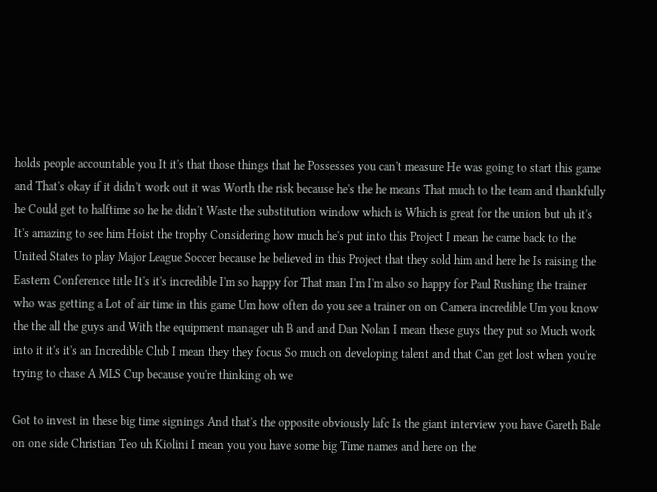holds people accountable you It it's that those things that he Possesses you can't measure He was going to start this game and That's okay if it didn't work out it was Worth the risk because he's the he means That much to the team and thankfully he Could get to halftime so he he didn't Waste the substitution window which is Which is great for the union but uh it's It's amazing to see him Hoist the trophy Considering how much he's put into this Project I mean he came back to the United States to play Major League Soccer because he believed in this Project that they sold him and here he Is raising the Eastern Conference title It's it's incredible I'm so happy for That man I'm I'm also so happy for Paul Rushing the trainer who was getting a Lot of air time in this game Um how often do you see a trainer on on Camera incredible Um you know the the all the guys and With the equipment manager uh B and and Dan Nolan I mean these guys they put so Much work into it it's it's an Incredible Club I mean they they focus So much on developing talent and that Can get lost when you're trying to chase A MLS Cup because you're thinking oh we

Got to invest in these big time signings And that's the opposite obviously lafc Is the giant interview you have Gareth Bale on one side Christian Teo uh Kiolini I mean you you have some big Time names and here on the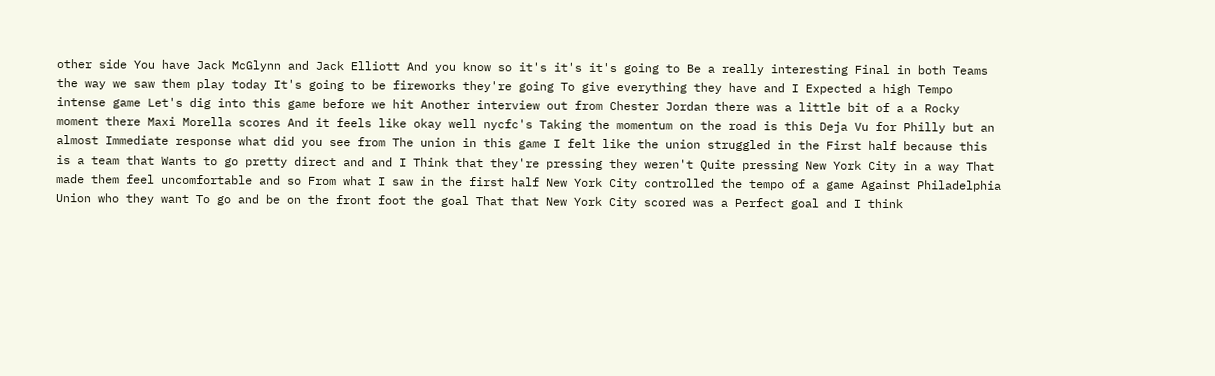other side You have Jack McGlynn and Jack Elliott And you know so it's it's it's going to Be a really interesting Final in both Teams the way we saw them play today It's going to be fireworks they're going To give everything they have and I Expected a high Tempo intense game Let's dig into this game before we hit Another interview out from Chester Jordan there was a little bit of a a Rocky moment there Maxi Morella scores And it feels like okay well nycfc's Taking the momentum on the road is this Deja Vu for Philly but an almost Immediate response what did you see from The union in this game I felt like the union struggled in the First half because this is a team that Wants to go pretty direct and and I Think that they're pressing they weren't Quite pressing New York City in a way That made them feel uncomfortable and so From what I saw in the first half New York City controlled the tempo of a game Against Philadelphia Union who they want To go and be on the front foot the goal That that New York City scored was a Perfect goal and I think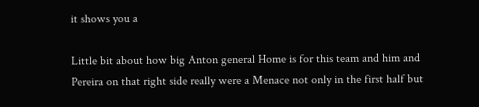it shows you a

Little bit about how big Anton general Home is for this team and him and Pereira on that right side really were a Menace not only in the first half but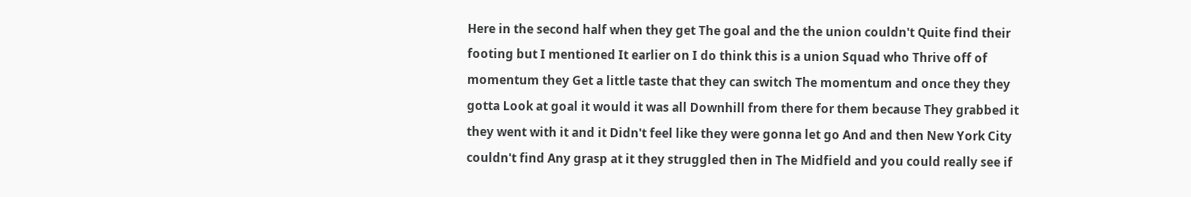Here in the second half when they get The goal and the the union couldn't Quite find their footing but I mentioned It earlier on I do think this is a union Squad who Thrive off of momentum they Get a little taste that they can switch The momentum and once they they gotta Look at goal it would it was all Downhill from there for them because They grabbed it they went with it and it Didn't feel like they were gonna let go And and then New York City couldn't find Any grasp at it they struggled then in The Midfield and you could really see if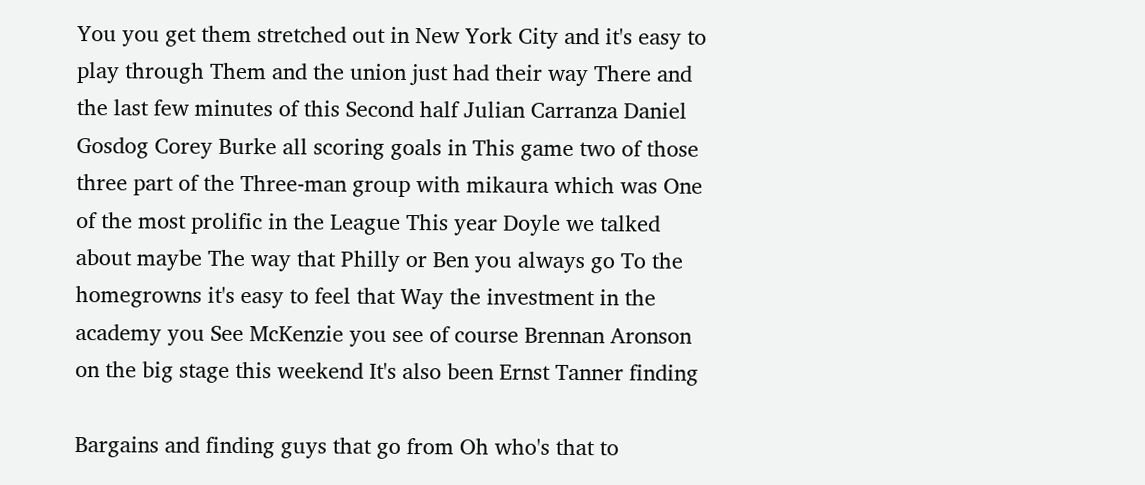You you get them stretched out in New York City and it's easy to play through Them and the union just had their way There and the last few minutes of this Second half Julian Carranza Daniel Gosdog Corey Burke all scoring goals in This game two of those three part of the Three-man group with mikaura which was One of the most prolific in the League This year Doyle we talked about maybe The way that Philly or Ben you always go To the homegrowns it's easy to feel that Way the investment in the academy you See McKenzie you see of course Brennan Aronson on the big stage this weekend It's also been Ernst Tanner finding

Bargains and finding guys that go from Oh who's that to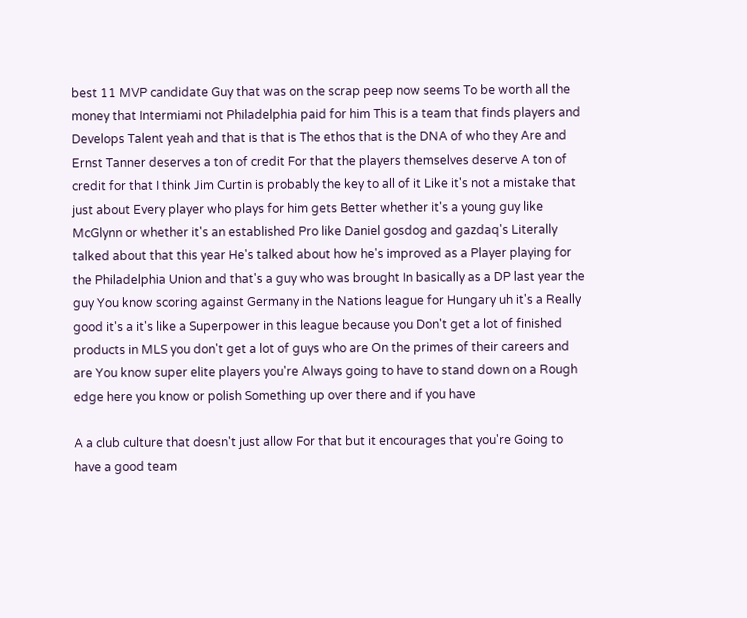best 11 MVP candidate Guy that was on the scrap peep now seems To be worth all the money that Intermiami not Philadelphia paid for him This is a team that finds players and Develops Talent yeah and that is that is The ethos that is the DNA of who they Are and Ernst Tanner deserves a ton of credit For that the players themselves deserve A ton of credit for that I think Jim Curtin is probably the key to all of it Like it's not a mistake that just about Every player who plays for him gets Better whether it's a young guy like McGlynn or whether it's an established Pro like Daniel gosdog and gazdaq's Literally talked about that this year He's talked about how he's improved as a Player playing for the Philadelphia Union and that's a guy who was brought In basically as a DP last year the guy You know scoring against Germany in the Nations league for Hungary uh it's a Really good it's a it's like a Superpower in this league because you Don't get a lot of finished products in MLS you don't get a lot of guys who are On the primes of their careers and are You know super elite players you're Always going to have to stand down on a Rough edge here you know or polish Something up over there and if you have

A a club culture that doesn't just allow For that but it encourages that you're Going to have a good team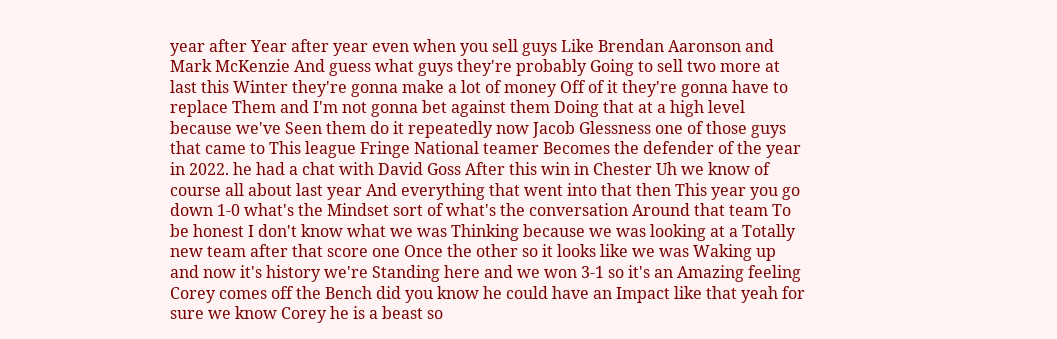year after Year after year even when you sell guys Like Brendan Aaronson and Mark McKenzie And guess what guys they're probably Going to sell two more at last this Winter they're gonna make a lot of money Off of it they're gonna have to replace Them and I'm not gonna bet against them Doing that at a high level because we've Seen them do it repeatedly now Jacob Glessness one of those guys that came to This league Fringe National teamer Becomes the defender of the year in 2022. he had a chat with David Goss After this win in Chester Uh we know of course all about last year And everything that went into that then This year you go down 1-0 what's the Mindset sort of what's the conversation Around that team To be honest I don't know what we was Thinking because we was looking at a Totally new team after that score one Once the other so it looks like we was Waking up and now it's history we're Standing here and we won 3-1 so it's an Amazing feeling Corey comes off the Bench did you know he could have an Impact like that yeah for sure we know Corey he is a beast so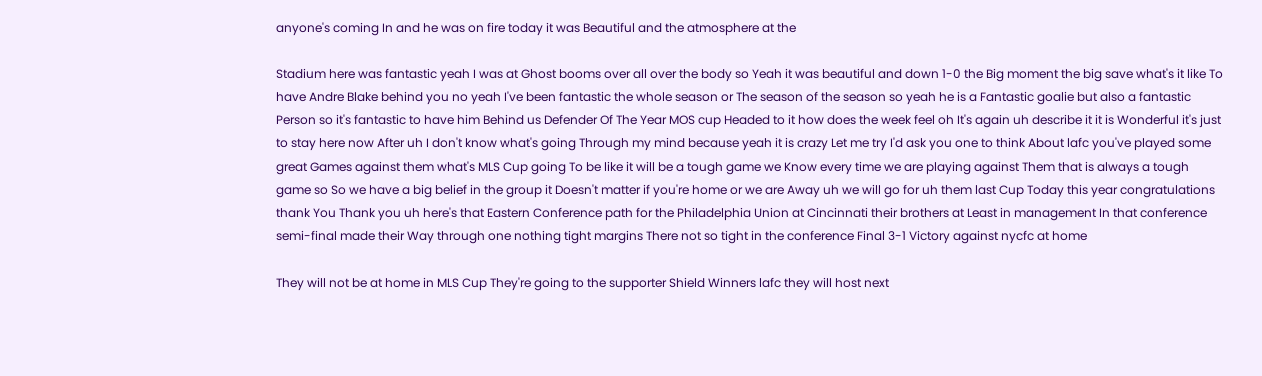anyone's coming In and he was on fire today it was Beautiful and the atmosphere at the

Stadium here was fantastic yeah I was at Ghost booms over all over the body so Yeah it was beautiful and down 1-0 the Big moment the big save what's it like To have Andre Blake behind you no yeah I've been fantastic the whole season or The season of the season so yeah he is a Fantastic goalie but also a fantastic Person so it's fantastic to have him Behind us Defender Of The Year MOS cup Headed to it how does the week feel oh It's again uh describe it it is Wonderful it's just to stay here now After uh I don't know what's going Through my mind because yeah it is crazy Let me try I'd ask you one to think About lafc you've played some great Games against them what's MLS Cup going To be like it will be a tough game we Know every time we are playing against Them that is always a tough game so So we have a big belief in the group it Doesn't matter if you're home or we are Away uh we will go for uh them last Cup Today this year congratulations thank You Thank you uh here's that Eastern Conference path for the Philadelphia Union at Cincinnati their brothers at Least in management In that conference semi-final made their Way through one nothing tight margins There not so tight in the conference Final 3-1 Victory against nycfc at home

They will not be at home in MLS Cup They're going to the supporter Shield Winners lafc they will host next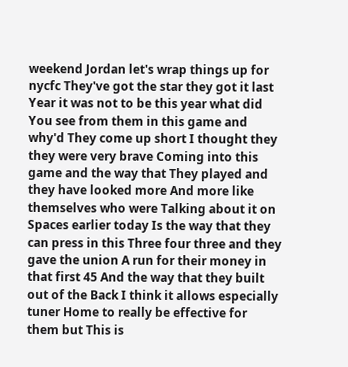weekend Jordan let's wrap things up for nycfc They've got the star they got it last Year it was not to be this year what did You see from them in this game and why'd They come up short I thought they they were very brave Coming into this game and the way that They played and they have looked more And more like themselves who were Talking about it on Spaces earlier today Is the way that they can press in this Three four three and they gave the union A run for their money in that first 45 And the way that they built out of the Back I think it allows especially tuner Home to really be effective for them but This is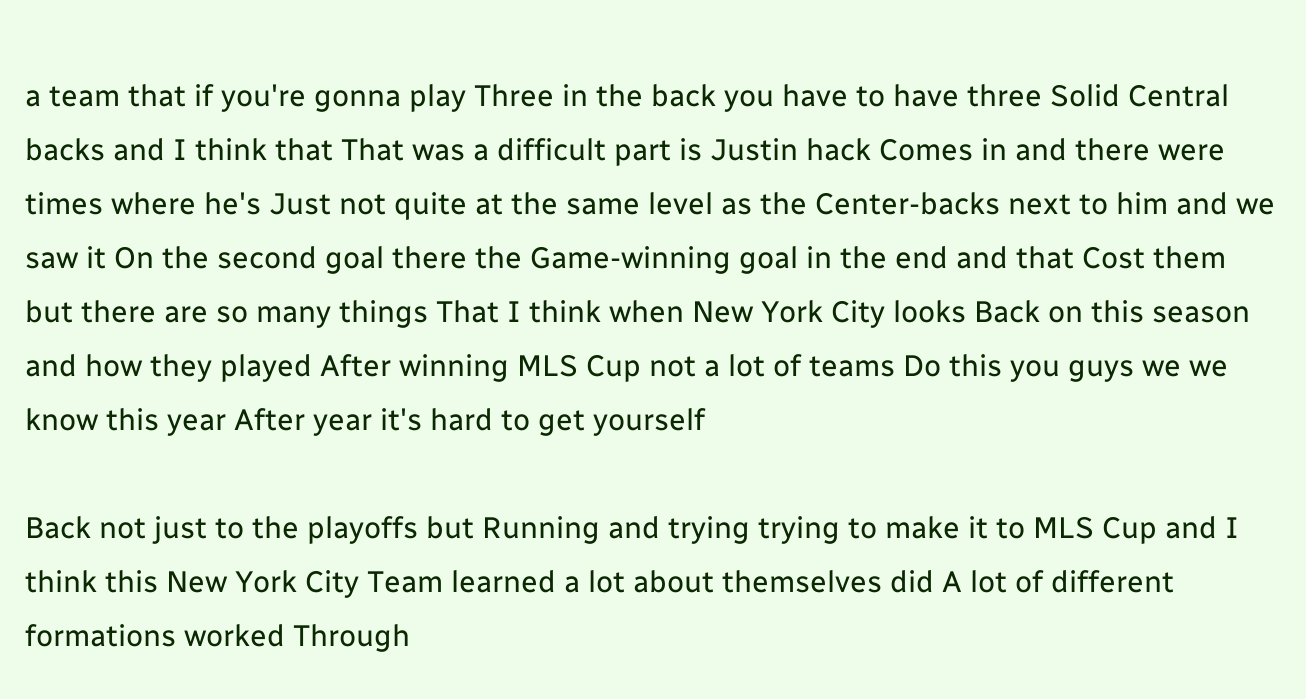a team that if you're gonna play Three in the back you have to have three Solid Central backs and I think that That was a difficult part is Justin hack Comes in and there were times where he's Just not quite at the same level as the Center-backs next to him and we saw it On the second goal there the Game-winning goal in the end and that Cost them but there are so many things That I think when New York City looks Back on this season and how they played After winning MLS Cup not a lot of teams Do this you guys we we know this year After year it's hard to get yourself

Back not just to the playoffs but Running and trying trying to make it to MLS Cup and I think this New York City Team learned a lot about themselves did A lot of different formations worked Through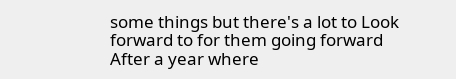some things but there's a lot to Look forward to for them going forward After a year where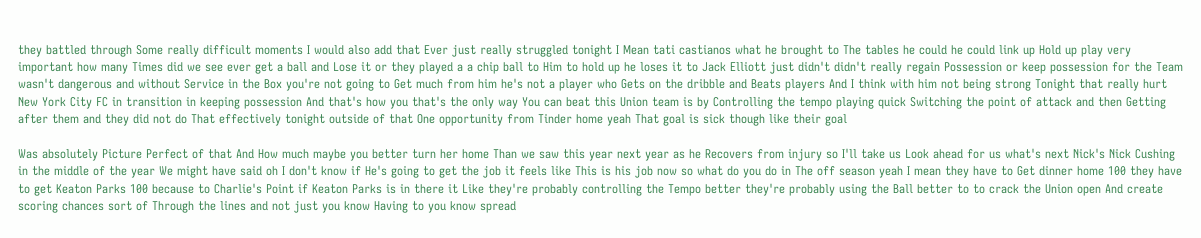they battled through Some really difficult moments I would also add that Ever just really struggled tonight I Mean tati castianos what he brought to The tables he could he could link up Hold up play very important how many Times did we see ever get a ball and Lose it or they played a a chip ball to Him to hold up he loses it to Jack Elliott just didn't didn't really regain Possession or keep possession for the Team wasn't dangerous and without Service in the Box you're not going to Get much from him he's not a player who Gets on the dribble and Beats players And I think with him not being strong Tonight that really hurt New York City FC in transition in keeping possession And that's how you that's the only way You can beat this Union team is by Controlling the tempo playing quick Switching the point of attack and then Getting after them and they did not do That effectively tonight outside of that One opportunity from Tinder home yeah That goal is sick though like their goal

Was absolutely Picture Perfect of that And How much maybe you better turn her home Than we saw this year next year as he Recovers from injury so I'll take us Look ahead for us what's next Nick's Nick Cushing in the middle of the year We might have said oh I don't know if He's going to get the job it feels like This is his job now so what do you do in The off season yeah I mean they have to Get dinner home 100 they have to get Keaton Parks 100 because to Charlie's Point if Keaton Parks is in there it Like they're probably controlling the Tempo better they're probably using the Ball better to to crack the Union open And create scoring chances sort of Through the lines and not just you know Having to you know spread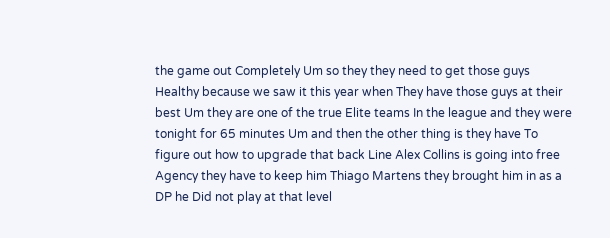the game out Completely Um so they they need to get those guys Healthy because we saw it this year when They have those guys at their best Um they are one of the true Elite teams In the league and they were tonight for 65 minutes Um and then the other thing is they have To figure out how to upgrade that back Line Alex Collins is going into free Agency they have to keep him Thiago Martens they brought him in as a DP he Did not play at that level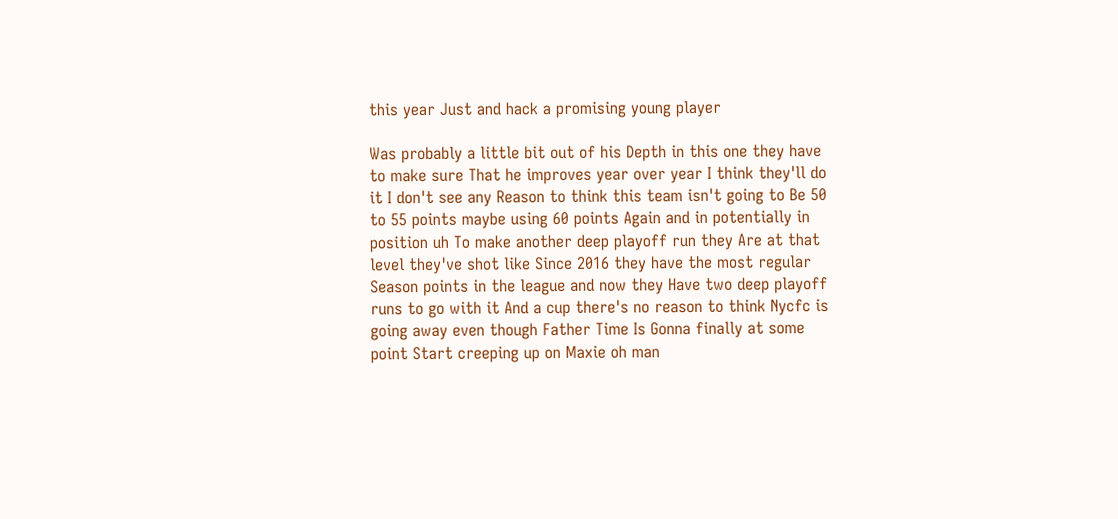this year Just and hack a promising young player

Was probably a little bit out of his Depth in this one they have to make sure That he improves year over year I think they'll do it I don't see any Reason to think this team isn't going to Be 50 to 55 points maybe using 60 points Again and in potentially in position uh To make another deep playoff run they Are at that level they've shot like Since 2016 they have the most regular Season points in the league and now they Have two deep playoff runs to go with it And a cup there's no reason to think Nycfc is going away even though Father Time Is Gonna finally at some point Start creeping up on Maxie oh man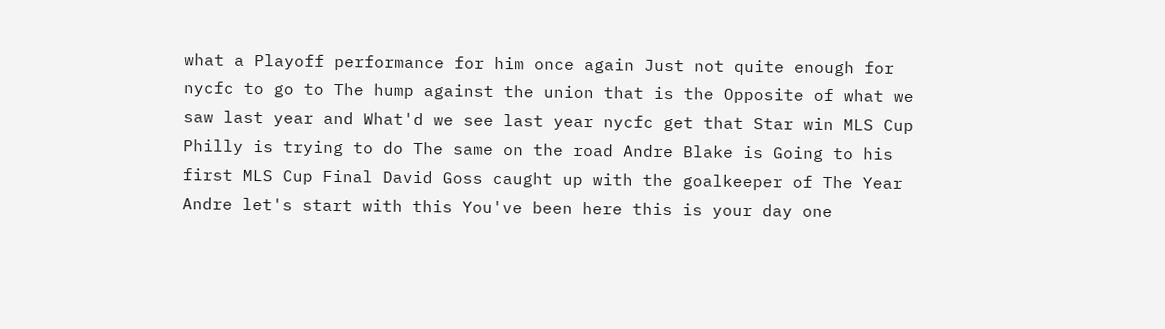what a Playoff performance for him once again Just not quite enough for nycfc to go to The hump against the union that is the Opposite of what we saw last year and What'd we see last year nycfc get that Star win MLS Cup Philly is trying to do The same on the road Andre Blake is Going to his first MLS Cup Final David Goss caught up with the goalkeeper of The Year Andre let's start with this You've been here this is your day one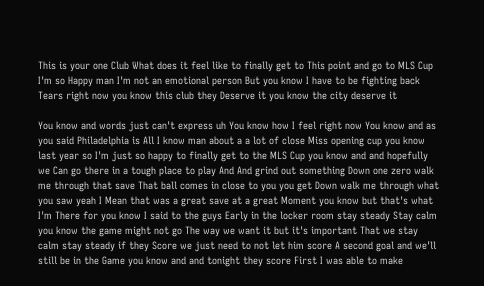This is your one Club What does it feel like to finally get to This point and go to MLS Cup I'm so Happy man I'm not an emotional person But you know I have to be fighting back Tears right now you know this club they Deserve it you know the city deserve it

You know and words just can't express uh You know how I feel right now You know and as you said Philadelphia is All I know man about a a lot of close Miss opening cup you know last year so I'm just so happy to finally get to the MLS Cup you know and and hopefully we Can go there in a tough place to play And And grind out something Down one zero walk me through that save That ball comes in close to you you get Down walk me through what you saw yeah I Mean that was a great save at a great Moment you know but that's what I'm There for you know I said to the guys Early in the locker room stay steady Stay calm you know the game might not go The way we want it but it's important That we stay calm stay steady if they Score we just need to not let him score A second goal and we'll still be in the Game you know and and tonight they score First I was able to make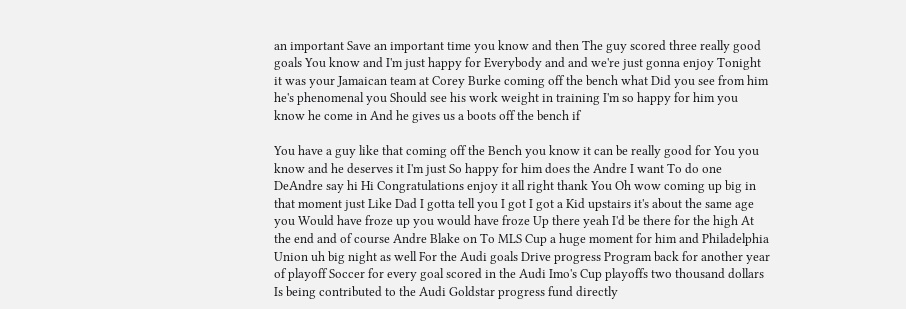an important Save an important time you know and then The guy scored three really good goals You know and I'm just happy for Everybody and and we're just gonna enjoy Tonight it was your Jamaican team at Corey Burke coming off the bench what Did you see from him he's phenomenal you Should see his work weight in training I'm so happy for him you know he come in And he gives us a boots off the bench if

You have a guy like that coming off the Bench you know it can be really good for You you know and he deserves it I'm just So happy for him does the Andre I want To do one DeAndre say hi Hi Congratulations enjoy it all right thank You Oh wow coming up big in that moment just Like Dad I gotta tell you I got I got a Kid upstairs it's about the same age you Would have froze up you would have froze Up there yeah I'd be there for the high At the end and of course Andre Blake on To MLS Cup a huge moment for him and Philadelphia Union uh big night as well For the Audi goals Drive progress Program back for another year of playoff Soccer for every goal scored in the Audi Imo's Cup playoffs two thousand dollars Is being contributed to the Audi Goldstar progress fund directly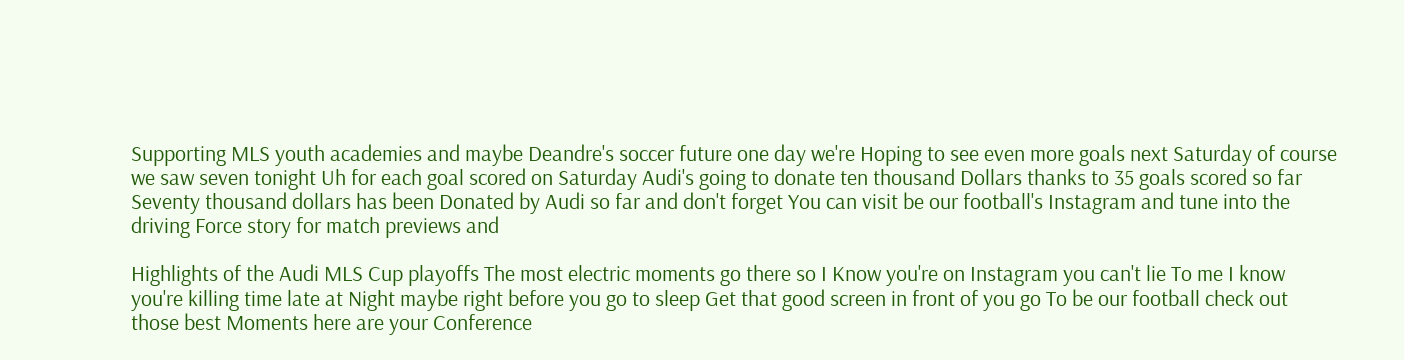Supporting MLS youth academies and maybe Deandre's soccer future one day we're Hoping to see even more goals next Saturday of course we saw seven tonight Uh for each goal scored on Saturday Audi's going to donate ten thousand Dollars thanks to 35 goals scored so far Seventy thousand dollars has been Donated by Audi so far and don't forget You can visit be our football's Instagram and tune into the driving Force story for match previews and

Highlights of the Audi MLS Cup playoffs The most electric moments go there so I Know you're on Instagram you can't lie To me I know you're killing time late at Night maybe right before you go to sleep Get that good screen in front of you go To be our football check out those best Moments here are your Conference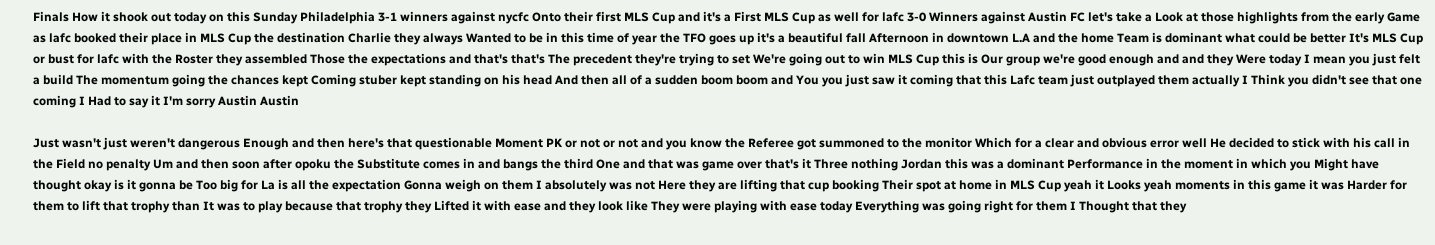Finals How it shook out today on this Sunday Philadelphia 3-1 winners against nycfc Onto their first MLS Cup and it's a First MLS Cup as well for lafc 3-0 Winners against Austin FC let's take a Look at those highlights from the early Game as lafc booked their place in MLS Cup the destination Charlie they always Wanted to be in this time of year the TFO goes up it's a beautiful fall Afternoon in downtown L.A and the home Team is dominant what could be better It's MLS Cup or bust for lafc with the Roster they assembled Those the expectations and that's that's The precedent they're trying to set We're going out to win MLS Cup this is Our group we're good enough and and they Were today I mean you just felt a build The momentum going the chances kept Coming stuber kept standing on his head And then all of a sudden boom boom and You you just saw it coming that this Lafc team just outplayed them actually I Think you didn't see that one coming I Had to say it I'm sorry Austin Austin

Just wasn't just weren't dangerous Enough and then here's that questionable Moment PK or not or not and you know the Referee got summoned to the monitor Which for a clear and obvious error well He decided to stick with his call in the Field no penalty Um and then soon after opoku the Substitute comes in and bangs the third One and that was game over that's it Three nothing Jordan this was a dominant Performance in the moment in which you Might have thought okay is it gonna be Too big for La is all the expectation Gonna weigh on them I absolutely was not Here they are lifting that cup booking Their spot at home in MLS Cup yeah it Looks yeah moments in this game it was Harder for them to lift that trophy than It was to play because that trophy they Lifted it with ease and they look like They were playing with ease today Everything was going right for them I Thought that they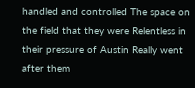handled and controlled The space on the field that they were Relentless in their pressure of Austin Really went after them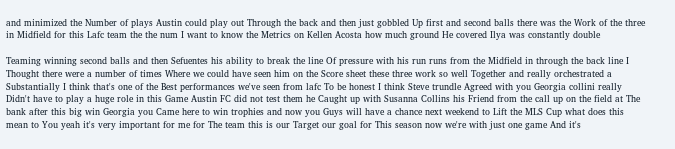and minimized the Number of plays Austin could play out Through the back and then just gobbled Up first and second balls there was the Work of the three in Midfield for this Lafc team the the num I want to know the Metrics on Kellen Acosta how much ground He covered Ilya was constantly double

Teaming winning second balls and then Sefuentes his ability to break the line Of pressure with his run runs from the Midfield in through the back line I Thought there were a number of times Where we could have seen him on the Score sheet these three work so well Together and really orchestrated a Substantially I think that's one of the Best performances we've seen from lafc To be honest I think Steve trundle Agreed with you Georgia collini really Didn't have to play a huge role in this Game Austin FC did not test them he Caught up with Susanna Collins his Friend from the call up on the field at The bank after this big win Georgia you Came here to win trophies and now you Guys will have a chance next weekend to Lift the MLS Cup what does this mean to You yeah it's very important for me for The team this is our Target our goal for This season now we're with just one game And it's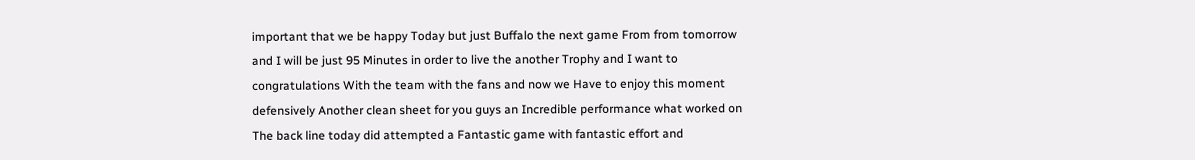important that we be happy Today but just Buffalo the next game From from tomorrow and I will be just 95 Minutes in order to live the another Trophy and I want to congratulations With the team with the fans and now we Have to enjoy this moment defensively Another clean sheet for you guys an Incredible performance what worked on The back line today did attempted a Fantastic game with fantastic effort and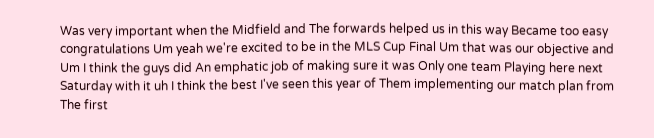Was very important when the Midfield and The forwards helped us in this way Became too easy congratulations Um yeah we're excited to be in the MLS Cup Final Um that was our objective and Um I think the guys did An emphatic job of making sure it was Only one team Playing here next Saturday with it uh I think the best I've seen this year of Them implementing our match plan from The first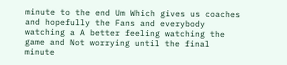minute to the end Um Which gives us coaches and hopefully the Fans and everybody watching a A better feeling watching the game and Not worrying until the final minute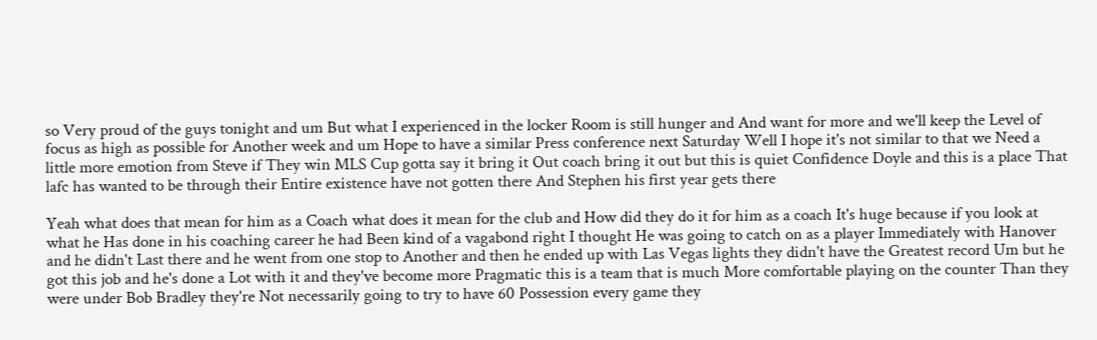so Very proud of the guys tonight and um But what I experienced in the locker Room is still hunger and And want for more and we'll keep the Level of focus as high as possible for Another week and um Hope to have a similar Press conference next Saturday Well I hope it's not similar to that we Need a little more emotion from Steve if They win MLS Cup gotta say it bring it Out coach bring it out but this is quiet Confidence Doyle and this is a place That lafc has wanted to be through their Entire existence have not gotten there And Stephen his first year gets there

Yeah what does that mean for him as a Coach what does it mean for the club and How did they do it for him as a coach It's huge because if you look at what he Has done in his coaching career he had Been kind of a vagabond right I thought He was going to catch on as a player Immediately with Hanover and he didn't Last there and he went from one stop to Another and then he ended up with Las Vegas lights they didn't have the Greatest record Um but he got this job and he's done a Lot with it and they've become more Pragmatic this is a team that is much More comfortable playing on the counter Than they were under Bob Bradley they're Not necessarily going to try to have 60 Possession every game they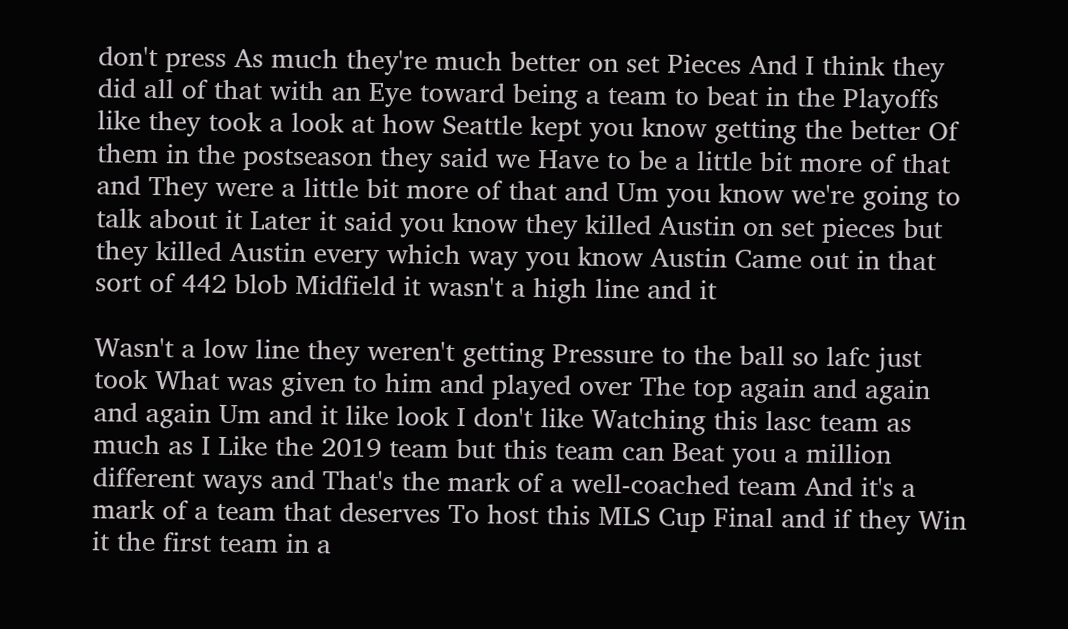don't press As much they're much better on set Pieces And I think they did all of that with an Eye toward being a team to beat in the Playoffs like they took a look at how Seattle kept you know getting the better Of them in the postseason they said we Have to be a little bit more of that and They were a little bit more of that and Um you know we're going to talk about it Later it said you know they killed Austin on set pieces but they killed Austin every which way you know Austin Came out in that sort of 442 blob Midfield it wasn't a high line and it

Wasn't a low line they weren't getting Pressure to the ball so lafc just took What was given to him and played over The top again and again and again Um and it like look I don't like Watching this lasc team as much as I Like the 2019 team but this team can Beat you a million different ways and That's the mark of a well-coached team And it's a mark of a team that deserves To host this MLS Cup Final and if they Win it the first team in a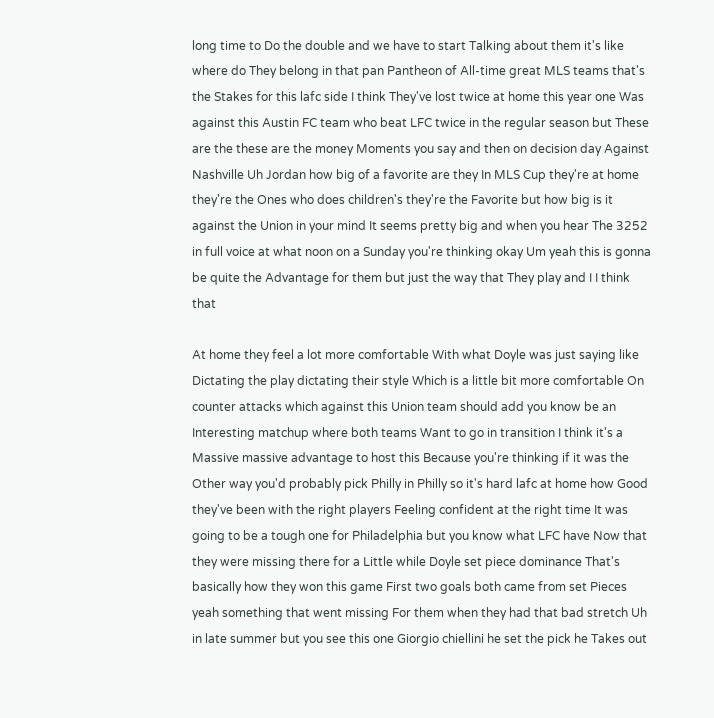long time to Do the double and we have to start Talking about them it's like where do They belong in that pan Pantheon of All-time great MLS teams that's the Stakes for this lafc side I think They've lost twice at home this year one Was against this Austin FC team who beat LFC twice in the regular season but These are the these are the money Moments you say and then on decision day Against Nashville Uh Jordan how big of a favorite are they In MLS Cup they're at home they're the Ones who does children's they're the Favorite but how big is it against the Union in your mind It seems pretty big and when you hear The 3252 in full voice at what noon on a Sunday you're thinking okay Um yeah this is gonna be quite the Advantage for them but just the way that They play and I I think that

At home they feel a lot more comfortable With what Doyle was just saying like Dictating the play dictating their style Which is a little bit more comfortable On counter attacks which against this Union team should add you know be an Interesting matchup where both teams Want to go in transition I think it's a Massive massive advantage to host this Because you're thinking if it was the Other way you'd probably pick Philly in Philly so it's hard lafc at home how Good they've been with the right players Feeling confident at the right time It was going to be a tough one for Philadelphia but you know what LFC have Now that they were missing there for a Little while Doyle set piece dominance That's basically how they won this game First two goals both came from set Pieces yeah something that went missing For them when they had that bad stretch Uh in late summer but you see this one Giorgio chiellini he set the pick he Takes out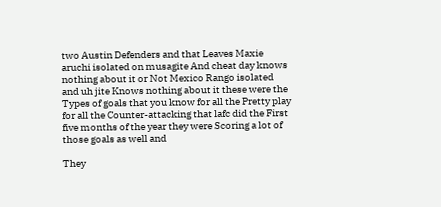two Austin Defenders and that Leaves Maxie aruchi isolated on musagite And cheat day knows nothing about it or Not Mexico Rango isolated and uh jite Knows nothing about it these were the Types of goals that you know for all the Pretty play for all the Counter-attacking that lafc did the First five months of the year they were Scoring a lot of those goals as well and

They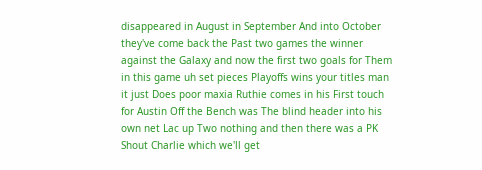disappeared in August in September And into October they've come back the Past two games the winner against the Galaxy and now the first two goals for Them in this game uh set pieces Playoffs wins your titles man it just Does poor maxia Ruthie comes in his First touch for Austin Off the Bench was The blind header into his own net Lac up Two nothing and then there was a PK Shout Charlie which we'll get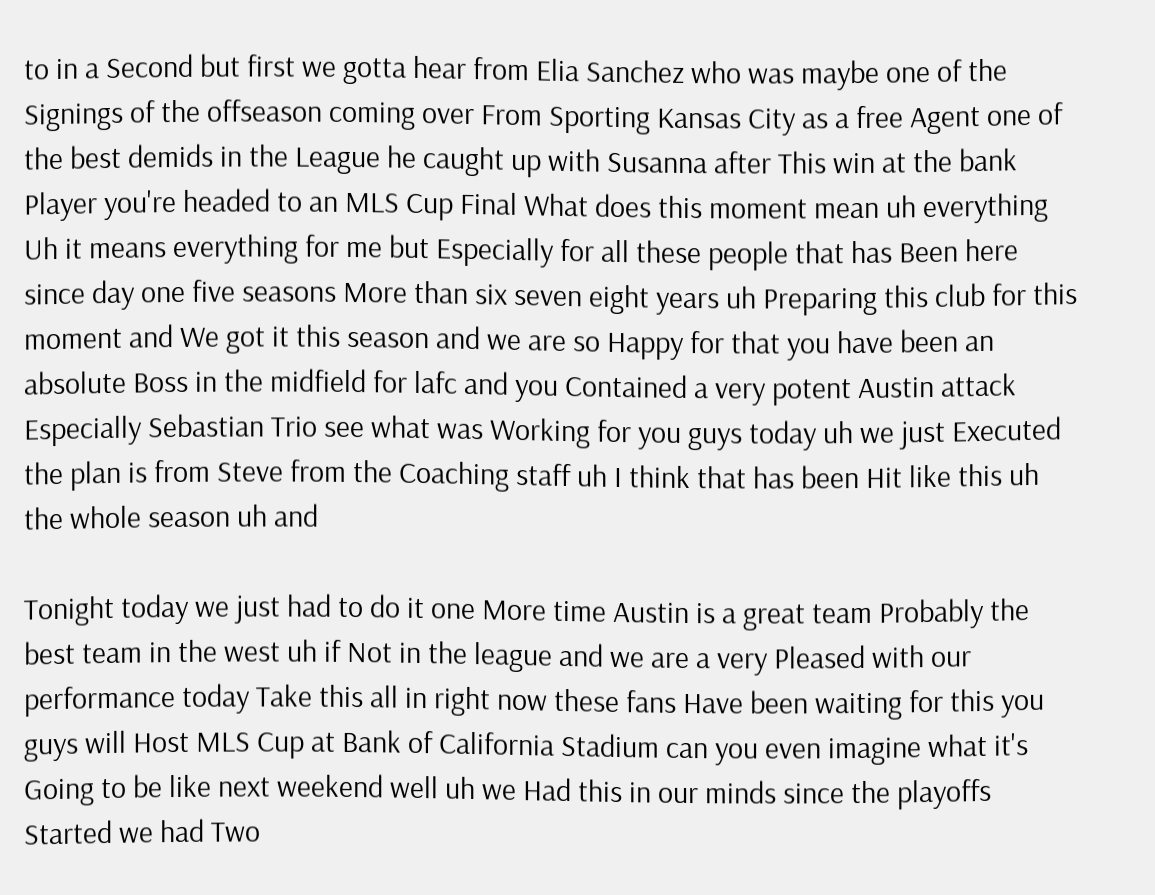to in a Second but first we gotta hear from Elia Sanchez who was maybe one of the Signings of the offseason coming over From Sporting Kansas City as a free Agent one of the best demids in the League he caught up with Susanna after This win at the bank Player you're headed to an MLS Cup Final What does this moment mean uh everything Uh it means everything for me but Especially for all these people that has Been here since day one five seasons More than six seven eight years uh Preparing this club for this moment and We got it this season and we are so Happy for that you have been an absolute Boss in the midfield for lafc and you Contained a very potent Austin attack Especially Sebastian Trio see what was Working for you guys today uh we just Executed the plan is from Steve from the Coaching staff uh I think that has been Hit like this uh the whole season uh and

Tonight today we just had to do it one More time Austin is a great team Probably the best team in the west uh if Not in the league and we are a very Pleased with our performance today Take this all in right now these fans Have been waiting for this you guys will Host MLS Cup at Bank of California Stadium can you even imagine what it's Going to be like next weekend well uh we Had this in our minds since the playoffs Started we had Two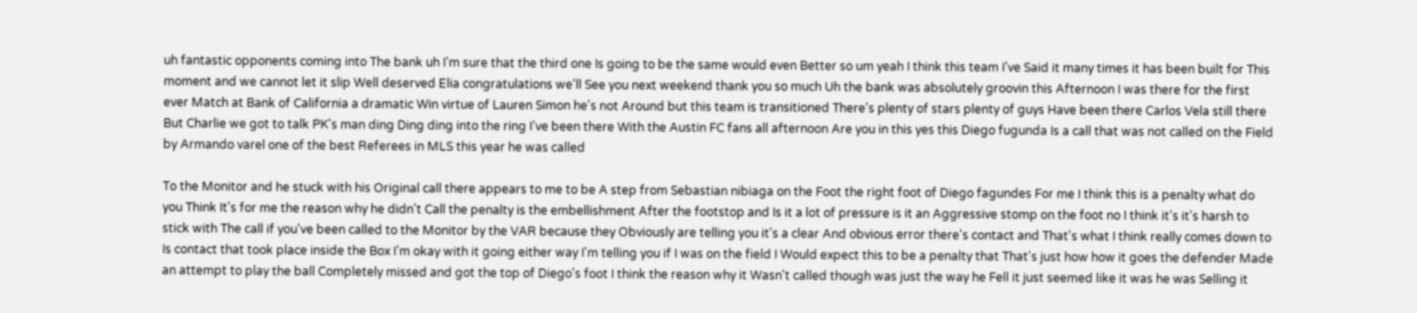uh fantastic opponents coming into The bank uh I'm sure that the third one Is going to be the same would even Better so um yeah I think this team I've Said it many times it has been built for This moment and we cannot let it slip Well deserved Elia congratulations we'll See you next weekend thank you so much Uh the bank was absolutely groovin this Afternoon I was there for the first ever Match at Bank of California a dramatic Win virtue of Lauren Simon he's not Around but this team is transitioned There's plenty of stars plenty of guys Have been there Carlos Vela still there But Charlie we got to talk PK's man ding Ding ding into the ring I've been there With the Austin FC fans all afternoon Are you in this yes this Diego fugunda Is a call that was not called on the Field by Armando varel one of the best Referees in MLS this year he was called

To the Monitor and he stuck with his Original call there appears to me to be A step from Sebastian nibiaga on the Foot the right foot of Diego fagundes For me I think this is a penalty what do you Think It's for me the reason why he didn't Call the penalty is the embellishment After the footstop and Is it a lot of pressure is it an Aggressive stomp on the foot no I think it's it's harsh to stick with The call if you've been called to the Monitor by the VAR because they Obviously are telling you it's a clear And obvious error there's contact and That's what I think really comes down to Is contact that took place inside the Box I'm okay with it going either way I'm telling you if I was on the field I Would expect this to be a penalty that That's just how how it goes the defender Made an attempt to play the ball Completely missed and got the top of Diego's foot I think the reason why it Wasn't called though was just the way he Fell it just seemed like it was he was Selling it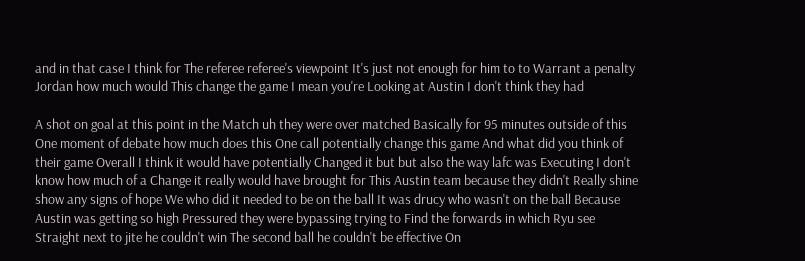and in that case I think for The referee referee's viewpoint It's just not enough for him to to Warrant a penalty Jordan how much would This change the game I mean you're Looking at Austin I don't think they had

A shot on goal at this point in the Match uh they were over matched Basically for 95 minutes outside of this One moment of debate how much does this One call potentially change this game And what did you think of their game Overall I think it would have potentially Changed it but but also the way lafc was Executing I don't know how much of a Change it really would have brought for This Austin team because they didn't Really shine show any signs of hope We who did it needed to be on the ball It was drucy who wasn't on the ball Because Austin was getting so high Pressured they were bypassing trying to Find the forwards in which Ryu see Straight next to jite he couldn't win The second ball he couldn't be effective On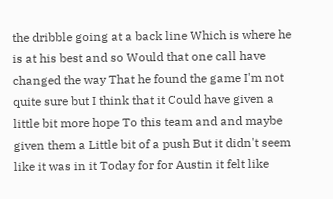the dribble going at a back line Which is where he is at his best and so Would that one call have changed the way That he found the game I'm not quite sure but I think that it Could have given a little bit more hope To this team and and maybe given them a Little bit of a push But it didn't seem like it was in it Today for for Austin it felt like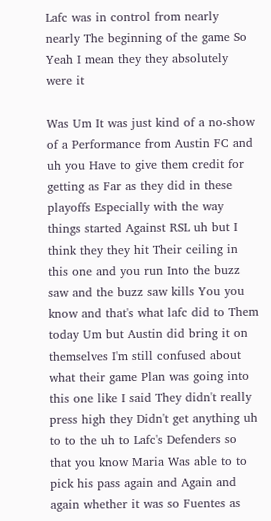Lafc was in control from nearly nearly The beginning of the game So Yeah I mean they they absolutely were it

Was Um It was just kind of a no-show of a Performance from Austin FC and uh you Have to give them credit for getting as Far as they did in these playoffs Especially with the way things started Against RSL uh but I think they they hit Their ceiling in this one and you run Into the buzz saw and the buzz saw kills You you know and that's what lafc did to Them today Um but Austin did bring it on themselves I'm still confused about what their game Plan was going into this one like I said They didn't really press high they Didn't get anything uh to to the uh to Lafc's Defenders so that you know Maria Was able to to pick his pass again and Again and again whether it was so Fuentes as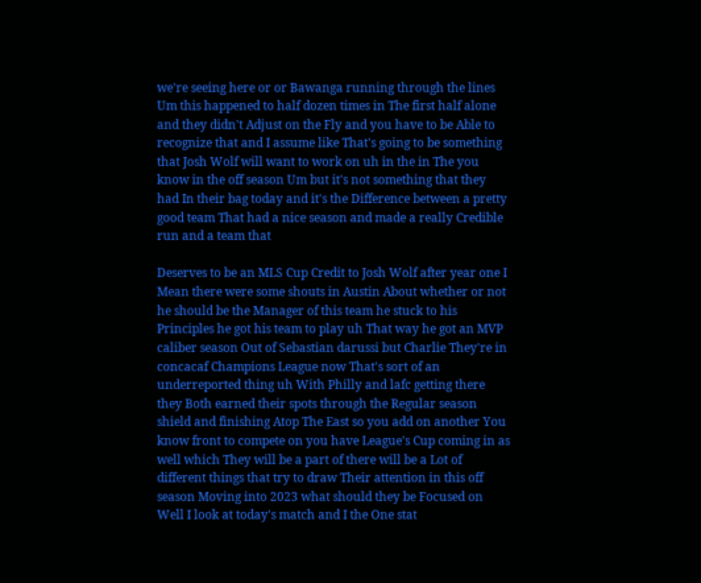we're seeing here or or Bawanga running through the lines Um this happened to half dozen times in The first half alone and they didn't Adjust on the Fly and you have to be Able to recognize that and I assume like That's going to be something that Josh Wolf will want to work on uh in the in The you know in the off season Um but it's not something that they had In their bag today and it's the Difference between a pretty good team That had a nice season and made a really Credible run and a team that

Deserves to be an MLS Cup Credit to Josh Wolf after year one I Mean there were some shouts in Austin About whether or not he should be the Manager of this team he stuck to his Principles he got his team to play uh That way he got an MVP caliber season Out of Sebastian darussi but Charlie They're in concacaf Champions League now That's sort of an underreported thing uh With Philly and lafc getting there they Both earned their spots through the Regular season shield and finishing Atop The East so you add on another You know front to compete on you have League's Cup coming in as well which They will be a part of there will be a Lot of different things that try to draw Their attention in this off season Moving into 2023 what should they be Focused on Well I look at today's match and I the One stat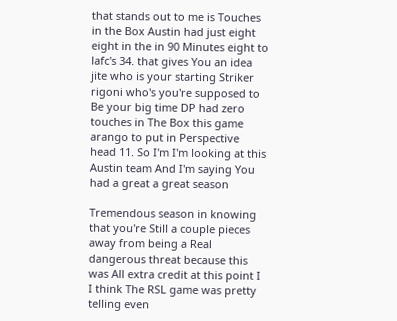that stands out to me is Touches in the Box Austin had just eight eight in the in 90 Minutes eight to lafc's 34. that gives You an idea jite who is your starting Striker rigoni who's you're supposed to Be your big time DP had zero touches in The Box this game arango to put in Perspective head 11. So I'm I'm looking at this Austin team And I'm saying You had a great a great season

Tremendous season in knowing that you're Still a couple pieces away from being a Real dangerous threat because this was All extra credit at this point I I think The RSL game was pretty telling even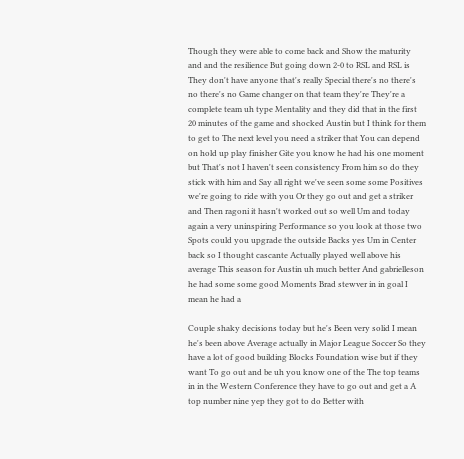Though they were able to come back and Show the maturity and and the resilience But going down 2-0 to RSL and RSL is They don't have anyone that's really Special there's no there's no there's no Game changer on that team they're They're a complete team uh type Mentality and they did that in the first 20 minutes of the game and shocked Austin but I think for them to get to The next level you need a striker that You can depend on hold up play finisher Gite you know he had his one moment but That's not I haven't seen consistency From him so do they stick with him and Say all right we've seen some some Positives we're going to ride with you Or they go out and get a striker and Then ragoni it hasn't worked out so well Um and today again a very uninspiring Performance so you look at those two Spots could you upgrade the outside Backs yes Um in Center back so I thought cascante Actually played well above his average This season for Austin uh much better And gabrielleson he had some some good Moments Brad stewver in in goal I mean he had a

Couple shaky decisions today but he's Been very solid I mean he's been above Average actually in Major League Soccer So they have a lot of good building Blocks Foundation wise but if they want To go out and be uh you know one of the The top teams in in the Western Conference they have to go out and get a A top number nine yep they got to do Better with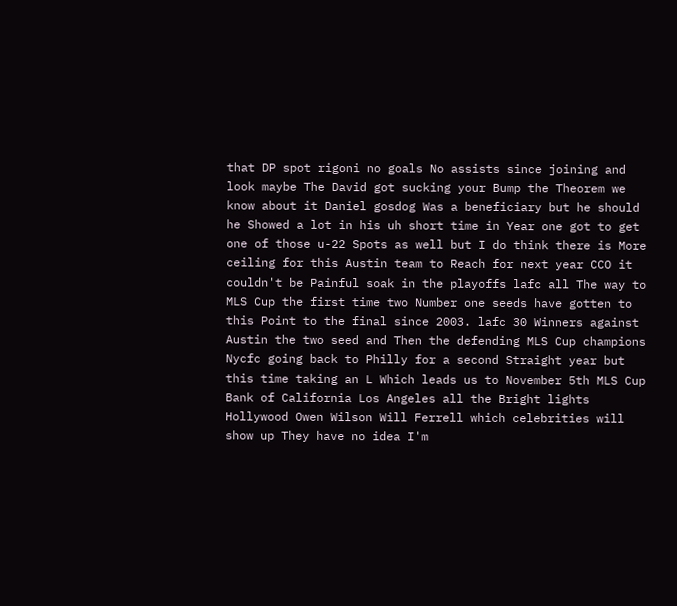that DP spot rigoni no goals No assists since joining and look maybe The David got sucking your Bump the Theorem we know about it Daniel gosdog Was a beneficiary but he should he Showed a lot in his uh short time in Year one got to get one of those u-22 Spots as well but I do think there is More ceiling for this Austin team to Reach for next year CCO it couldn't be Painful soak in the playoffs lafc all The way to MLS Cup the first time two Number one seeds have gotten to this Point to the final since 2003. lafc 30 Winners against Austin the two seed and Then the defending MLS Cup champions Nycfc going back to Philly for a second Straight year but this time taking an L Which leads us to November 5th MLS Cup Bank of California Los Angeles all the Bright lights Hollywood Owen Wilson Will Ferrell which celebrities will show up They have no idea I'm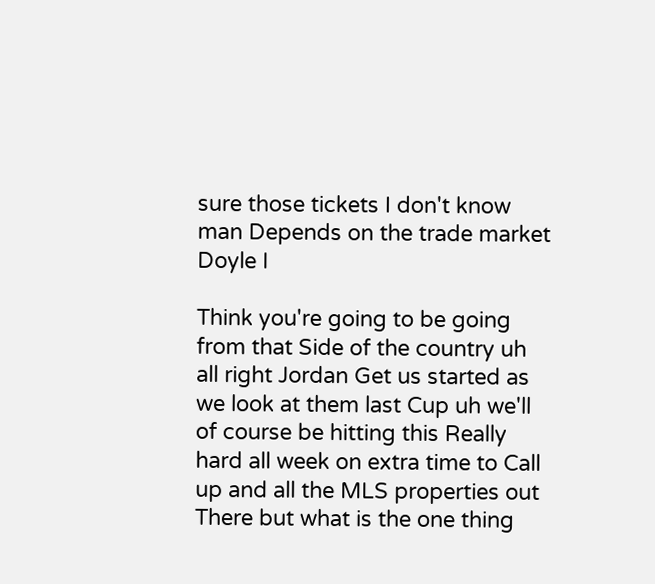sure those tickets I don't know man Depends on the trade market Doyle I

Think you're going to be going from that Side of the country uh all right Jordan Get us started as we look at them last Cup uh we'll of course be hitting this Really hard all week on extra time to Call up and all the MLS properties out There but what is the one thing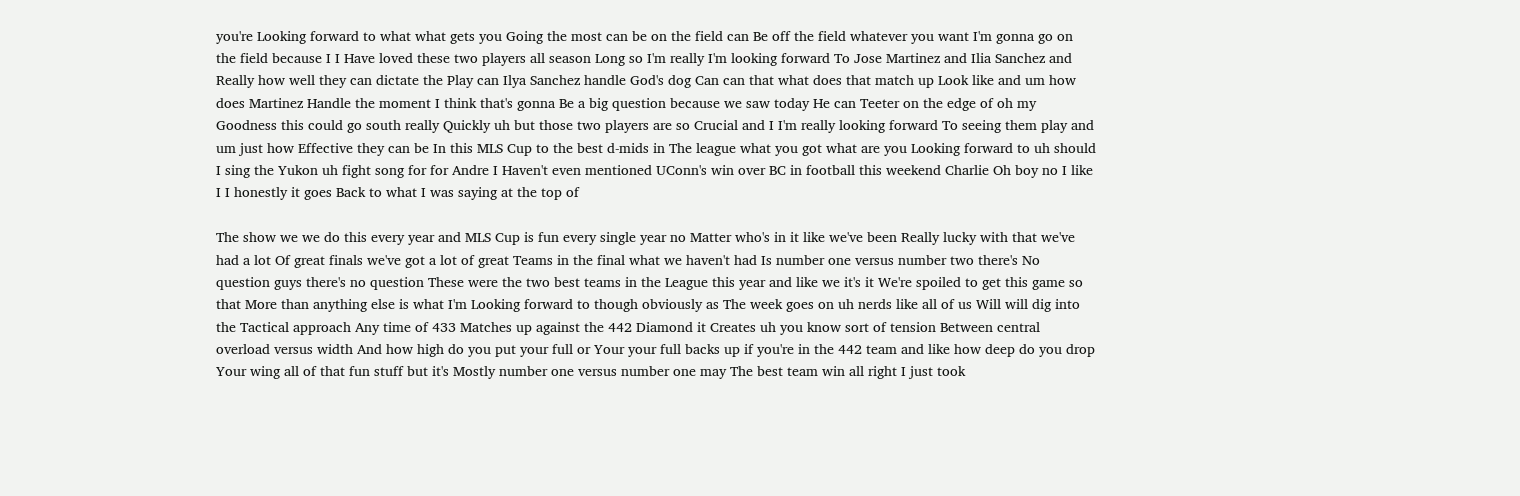you're Looking forward to what what gets you Going the most can be on the field can Be off the field whatever you want I'm gonna go on the field because I I Have loved these two players all season Long so I'm really I'm looking forward To Jose Martinez and Ilia Sanchez and Really how well they can dictate the Play can Ilya Sanchez handle God's dog Can can that what does that match up Look like and um how does Martinez Handle the moment I think that's gonna Be a big question because we saw today He can Teeter on the edge of oh my Goodness this could go south really Quickly uh but those two players are so Crucial and I I'm really looking forward To seeing them play and um just how Effective they can be In this MLS Cup to the best d-mids in The league what you got what are you Looking forward to uh should I sing the Yukon uh fight song for for Andre I Haven't even mentioned UConn's win over BC in football this weekend Charlie Oh boy no I like I I honestly it goes Back to what I was saying at the top of

The show we we do this every year and MLS Cup is fun every single year no Matter who's in it like we've been Really lucky with that we've had a lot Of great finals we've got a lot of great Teams in the final what we haven't had Is number one versus number two there's No question guys there's no question These were the two best teams in the League this year and like we it's it We're spoiled to get this game so that More than anything else is what I'm Looking forward to though obviously as The week goes on uh nerds like all of us Will will dig into the Tactical approach Any time of 433 Matches up against the 442 Diamond it Creates uh you know sort of tension Between central overload versus width And how high do you put your full or Your your full backs up if you're in the 442 team and like how deep do you drop Your wing all of that fun stuff but it's Mostly number one versus number one may The best team win all right I just took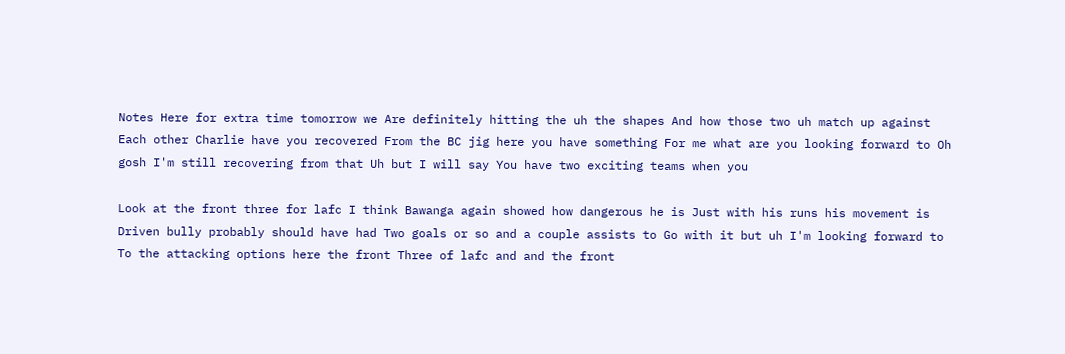Notes Here for extra time tomorrow we Are definitely hitting the uh the shapes And how those two uh match up against Each other Charlie have you recovered From the BC jig here you have something For me what are you looking forward to Oh gosh I'm still recovering from that Uh but I will say You have two exciting teams when you

Look at the front three for lafc I think Bawanga again showed how dangerous he is Just with his runs his movement is Driven bully probably should have had Two goals or so and a couple assists to Go with it but uh I'm looking forward to To the attacking options here the front Three of lafc and and the front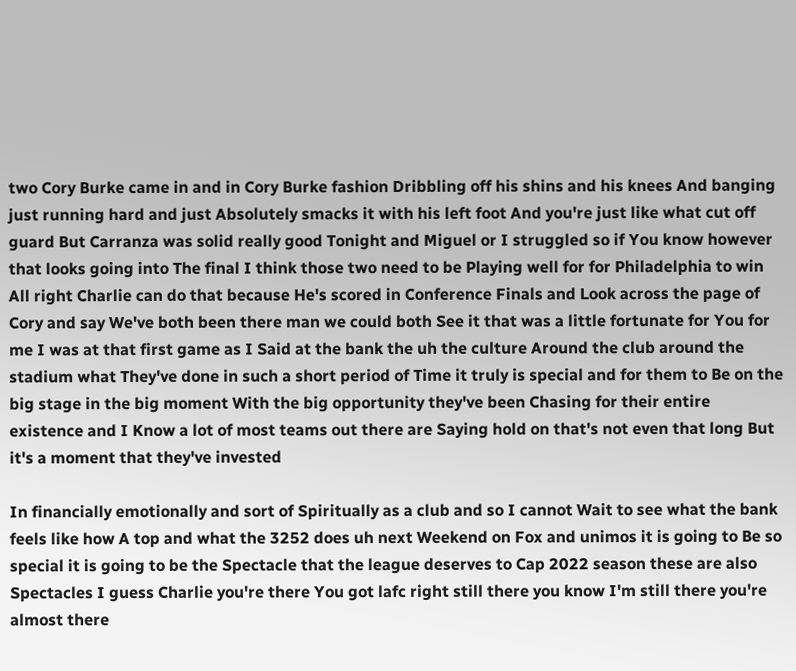two Cory Burke came in and in Cory Burke fashion Dribbling off his shins and his knees And banging just running hard and just Absolutely smacks it with his left foot And you're just like what cut off guard But Carranza was solid really good Tonight and Miguel or I struggled so if You know however that looks going into The final I think those two need to be Playing well for for Philadelphia to win All right Charlie can do that because He's scored in Conference Finals and Look across the page of Cory and say We've both been there man we could both See it that was a little fortunate for You for me I was at that first game as I Said at the bank the uh the culture Around the club around the stadium what They've done in such a short period of Time it truly is special and for them to Be on the big stage in the big moment With the big opportunity they've been Chasing for their entire existence and I Know a lot of most teams out there are Saying hold on that's not even that long But it's a moment that they've invested

In financially emotionally and sort of Spiritually as a club and so I cannot Wait to see what the bank feels like how A top and what the 3252 does uh next Weekend on Fox and unimos it is going to Be so special it is going to be the Spectacle that the league deserves to Cap 2022 season these are also Spectacles I guess Charlie you're there You got lafc right still there you know I'm still there you're almost there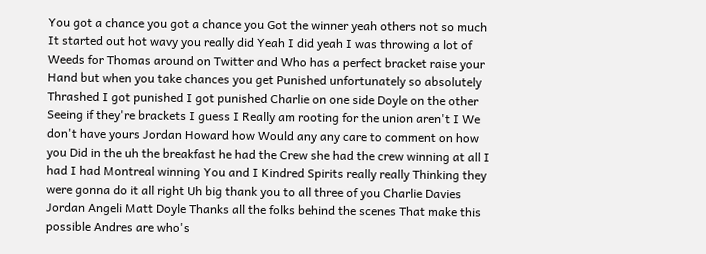You got a chance you got a chance you Got the winner yeah others not so much It started out hot wavy you really did Yeah I did yeah I was throwing a lot of Weeds for Thomas around on Twitter and Who has a perfect bracket raise your Hand but when you take chances you get Punished unfortunately so absolutely Thrashed I got punished I got punished Charlie on one side Doyle on the other Seeing if they're brackets I guess I Really am rooting for the union aren't I We don't have yours Jordan Howard how Would any any care to comment on how you Did in the uh the breakfast he had the Crew she had the crew winning at all I had I had Montreal winning You and I Kindred Spirits really really Thinking they were gonna do it all right Uh big thank you to all three of you Charlie Davies Jordan Angeli Matt Doyle Thanks all the folks behind the scenes That make this possible Andres are who's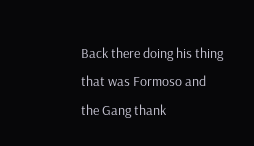Back there doing his thing that was Formoso and the Gang thank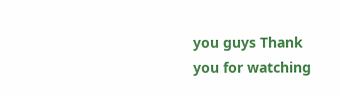you guys Thank you for watching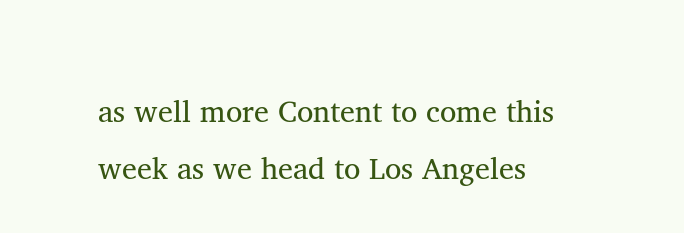as well more Content to come this week as we head to Los Angeles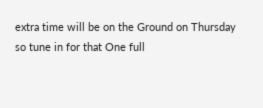extra time will be on the Ground on Thursday so tune in for that One full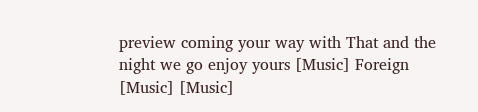preview coming your way with That and the night we go enjoy yours [Music] Foreign [Music] [Music]